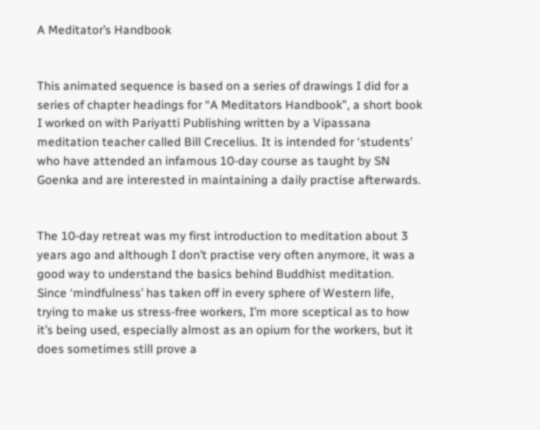A Meditator’s Handbook


This animated sequence is based on a series of drawings I did for a series of chapter headings for “A Meditators Handbook”, a short book I worked on with Pariyatti Publishing written by a Vipassana meditation teacher called Bill Crecelius. It is intended for ‘students’ who have attended an infamous 10-day course as taught by SN Goenka and are interested in maintaining a daily practise afterwards.


The 10-day retreat was my first introduction to meditation about 3 years ago and although I don’t practise very often anymore, it was a good way to understand the basics behind Buddhist meditation. Since ‘mindfulness’ has taken off in every sphere of Western life, trying to make us stress-free workers, I’m more sceptical as to how it’s being used, especially almost as an opium for the workers, but it does sometimes still prove a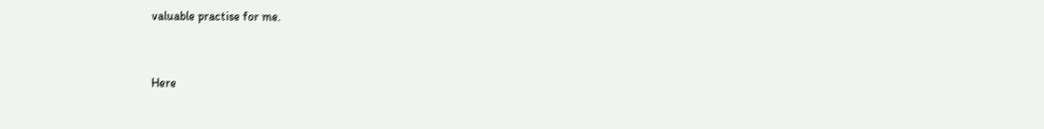valuable practise for me.


Here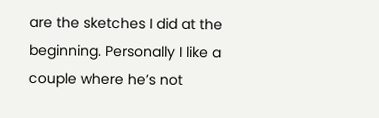are the sketches I did at the beginning. Personally I like a couple where he’s not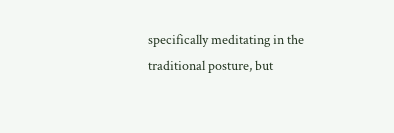specifically meditating in the traditional posture, but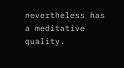nevertheless has a meditative quality.